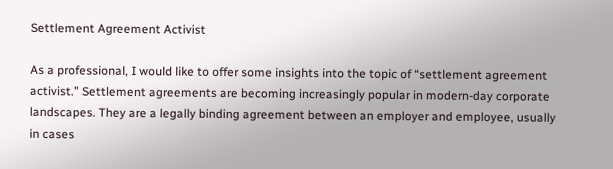Settlement Agreement Activist

As a professional, I would like to offer some insights into the topic of “settlement agreement activist.” Settlement agreements are becoming increasingly popular in modern-day corporate landscapes. They are a legally binding agreement between an employer and employee, usually in cases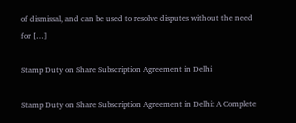of dismissal, and can be used to resolve disputes without the need for […]

Stamp Duty on Share Subscription Agreement in Delhi

Stamp Duty on Share Subscription Agreement in Delhi: A Complete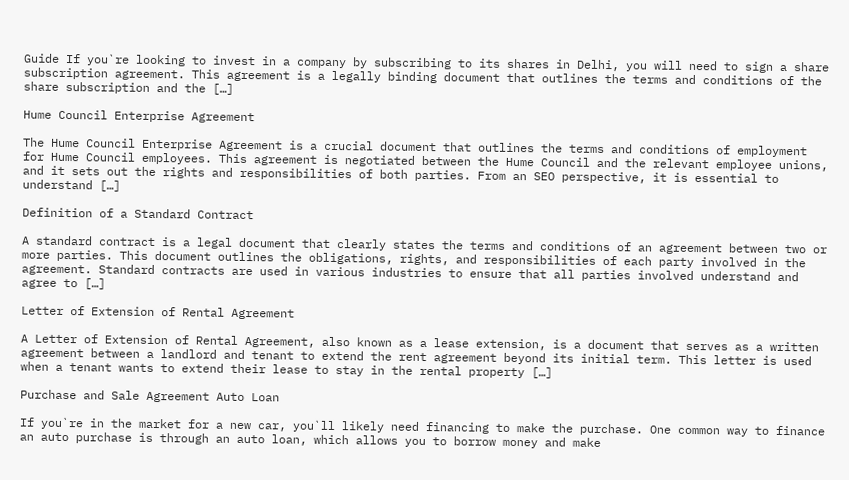Guide If you`re looking to invest in a company by subscribing to its shares in Delhi, you will need to sign a share subscription agreement. This agreement is a legally binding document that outlines the terms and conditions of the share subscription and the […]

Hume Council Enterprise Agreement

The Hume Council Enterprise Agreement is a crucial document that outlines the terms and conditions of employment for Hume Council employees. This agreement is negotiated between the Hume Council and the relevant employee unions, and it sets out the rights and responsibilities of both parties. From an SEO perspective, it is essential to understand […]

Definition of a Standard Contract

A standard contract is a legal document that clearly states the terms and conditions of an agreement between two or more parties. This document outlines the obligations, rights, and responsibilities of each party involved in the agreement. Standard contracts are used in various industries to ensure that all parties involved understand and agree to […]

Letter of Extension of Rental Agreement

A Letter of Extension of Rental Agreement, also known as a lease extension, is a document that serves as a written agreement between a landlord and tenant to extend the rent agreement beyond its initial term. This letter is used when a tenant wants to extend their lease to stay in the rental property […]

Purchase and Sale Agreement Auto Loan

If you`re in the market for a new car, you`ll likely need financing to make the purchase. One common way to finance an auto purchase is through an auto loan, which allows you to borrow money and make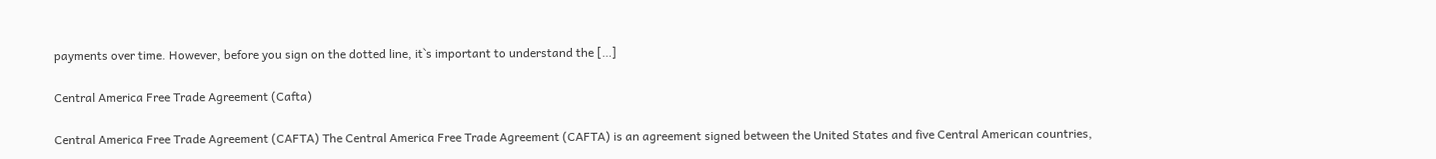payments over time. However, before you sign on the dotted line, it`s important to understand the […]

Central America Free Trade Agreement (Cafta)

Central America Free Trade Agreement (CAFTA) The Central America Free Trade Agreement (CAFTA) is an agreement signed between the United States and five Central American countries,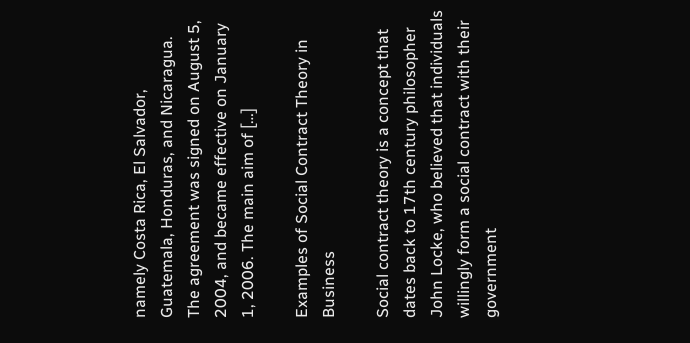namely Costa Rica, El Salvador, Guatemala, Honduras, and Nicaragua. The agreement was signed on August 5, 2004, and became effective on January 1, 2006. The main aim of […]

Examples of Social Contract Theory in Business

Social contract theory is a concept that dates back to 17th century philosopher John Locke, who believed that individuals willingly form a social contract with their government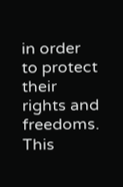in order to protect their rights and freedoms. This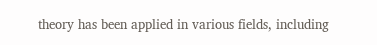theory has been applied in various fields, including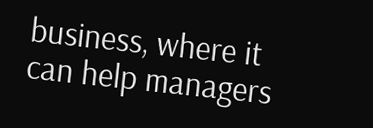business, where it can help managers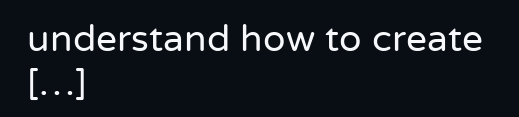understand how to create […]